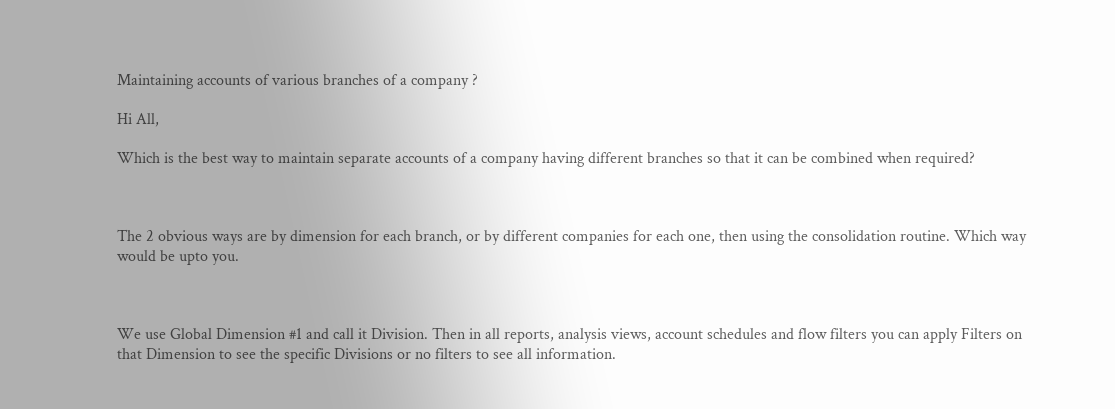Maintaining accounts of various branches of a company ?

Hi All,

Which is the best way to maintain separate accounts of a company having different branches so that it can be combined when required?



The 2 obvious ways are by dimension for each branch, or by different companies for each one, then using the consolidation routine. Which way would be upto you.



We use Global Dimension #1 and call it Division. Then in all reports, analysis views, account schedules and flow filters you can apply Filters on that Dimension to see the specific Divisions or no filters to see all information.